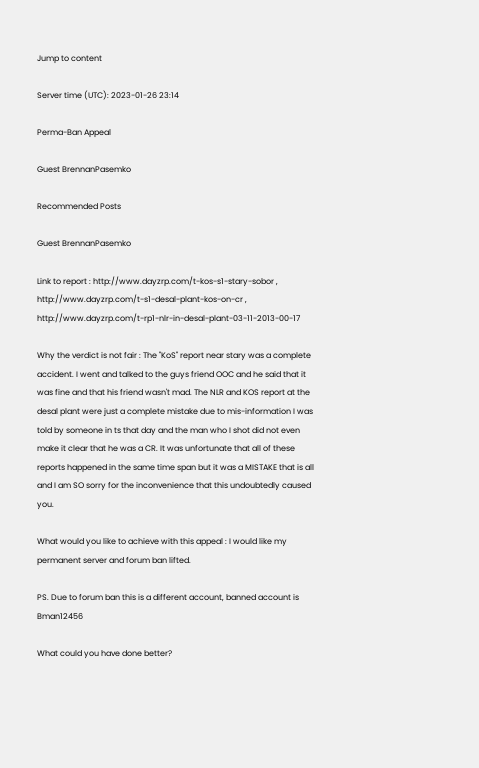Jump to content

Server time (UTC): 2023-01-26 23:14

Perma-Ban Appeal

Guest BrennanPasemko

Recommended Posts

Guest BrennanPasemko

Link to report : http://www.dayzrp.com/t-kos-s1-stary-sobor , http://www.dayzrp.com/t-s1-desal-plant-kos-on-cr , http://www.dayzrp.com/t-rp1-nlr-in-desal-plant-03-11-2013-00-17

Why the verdict is not fair : The "KoS" report near stary was a complete accident. I went and talked to the guys friend OOC and he said that it was fine and that his friend wasn't mad. The NLR and KOS report at the desal plant were just a complete mistake due to mis-information I was told by someone in ts that day and the man who I shot did not even make it clear that he was a CR. It was unfortunate that all of these reports happened in the same time span but it was a MISTAKE that is all and I am SO sorry for the inconvenience that this undoubtedly caused you.

What would you like to achieve with this appeal : I would like my permanent server and forum ban lifted.

PS. Due to forum ban this is a different account, banned account is Bman12456

What could you have done better?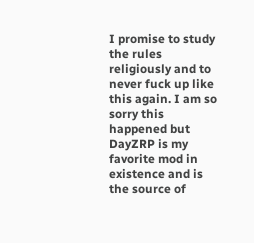I promise to study the rules religiously and to never fuck up like this again. I am so sorry this happened but DayZRP is my favorite mod in existence and is the source of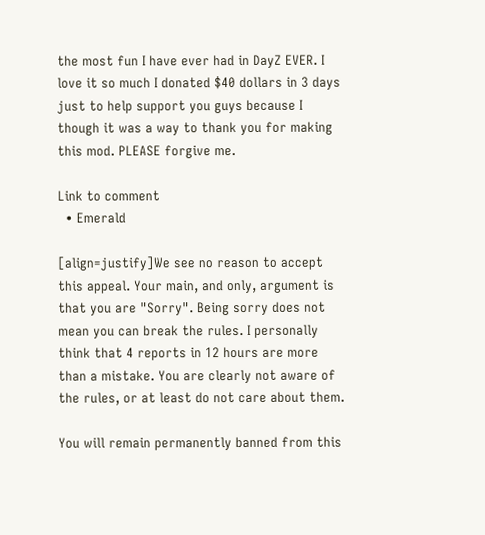the most fun I have ever had in DayZ EVER. I love it so much I donated $40 dollars in 3 days just to help support you guys because I though it was a way to thank you for making this mod. PLEASE forgive me.

Link to comment
  • Emerald

[align=justify]We see no reason to accept this appeal. Your main, and only, argument is that you are "Sorry". Being sorry does not mean you can break the rules. I personally think that 4 reports in 12 hours are more than a mistake. You are clearly not aware of the rules, or at least do not care about them.

You will remain permanently banned from this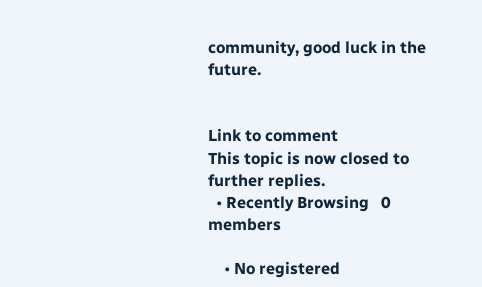community, good luck in the future.


Link to comment
This topic is now closed to further replies.
  • Recently Browsing   0 members

    • No registered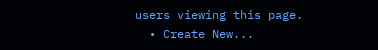users viewing this page.
  • Create New...